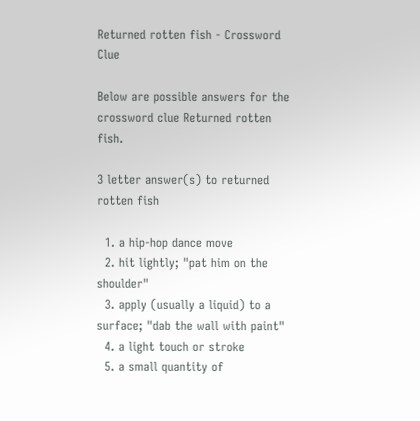Returned rotten fish - Crossword Clue

Below are possible answers for the crossword clue Returned rotten fish.

3 letter answer(s) to returned rotten fish

  1. a hip-hop dance move
  2. hit lightly; "pat him on the shoulder"
  3. apply (usually a liquid) to a surface; "dab the wall with paint"
  4. a light touch or stroke
  5. a small quantity of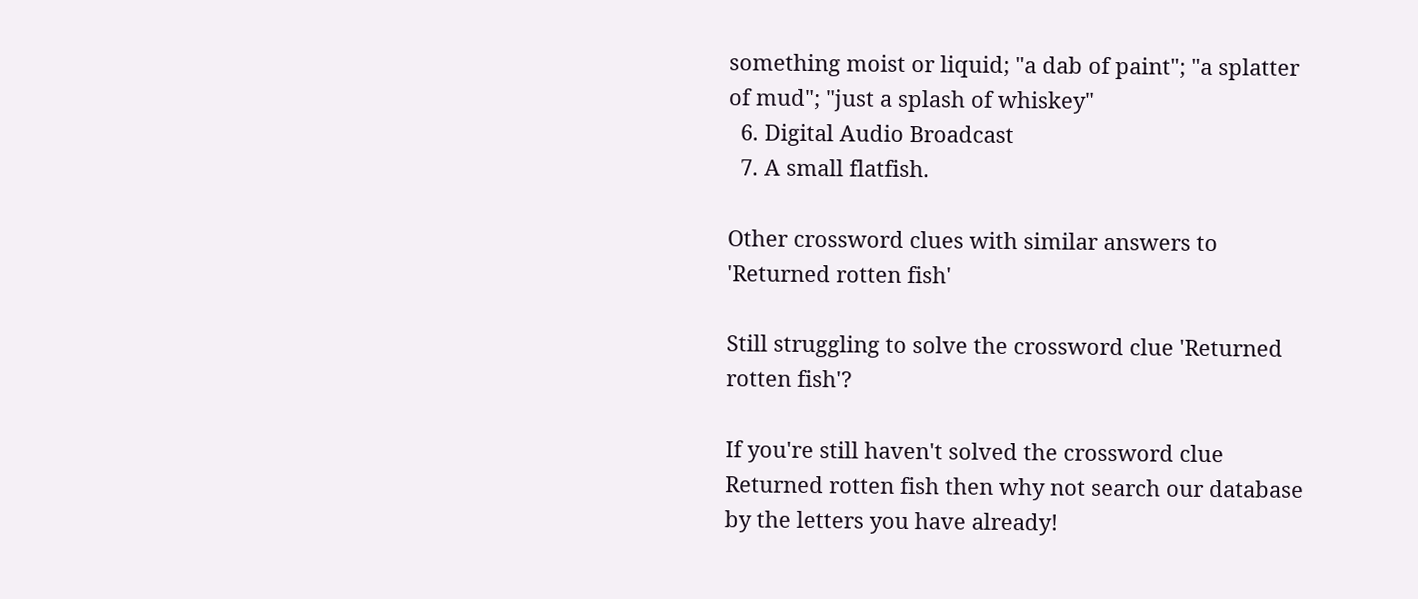something moist or liquid; "a dab of paint"; "a splatter of mud"; "just a splash of whiskey"
  6. Digital Audio Broadcast
  7. A small flatfish.

Other crossword clues with similar answers to 'Returned rotten fish'

Still struggling to solve the crossword clue 'Returned rotten fish'?

If you're still haven't solved the crossword clue Returned rotten fish then why not search our database by the letters you have already!